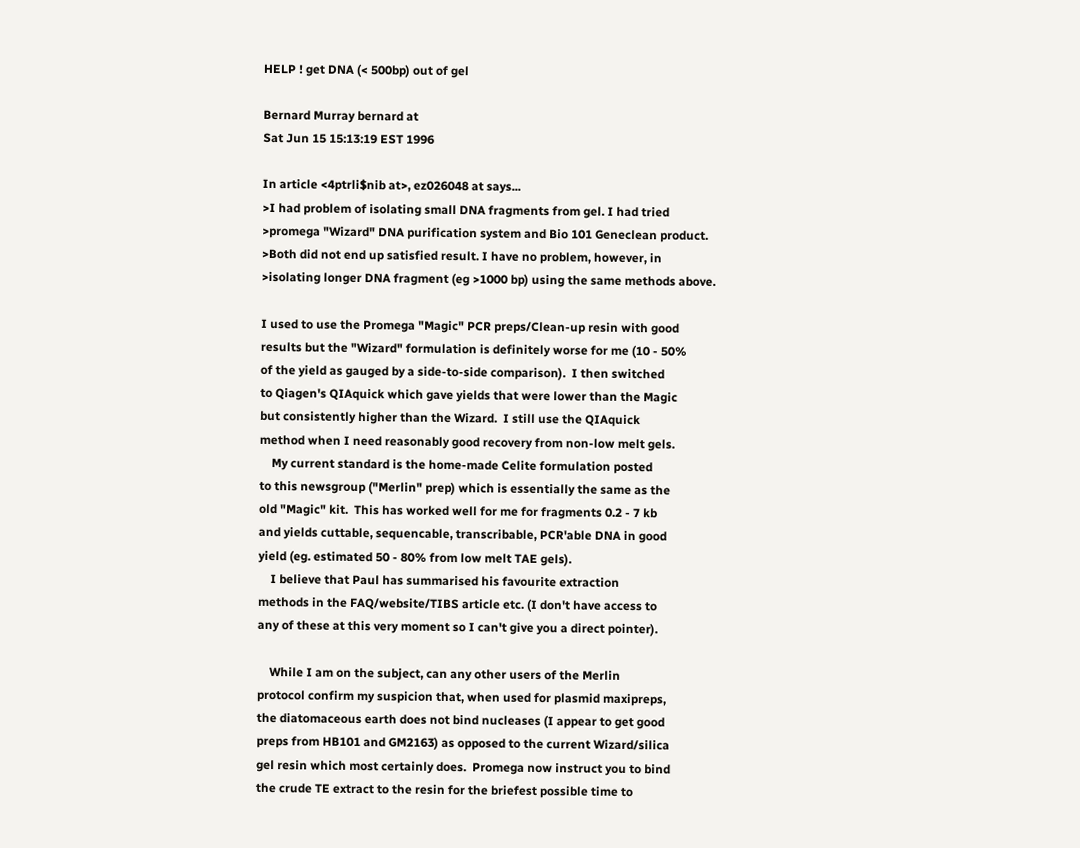HELP ! get DNA (< 500bp) out of gel

Bernard Murray bernard at
Sat Jun 15 15:13:19 EST 1996

In article <4ptrli$nib at>, ez026048 at says...
>I had problem of isolating small DNA fragments from gel. I had tried
>promega "Wizard" DNA purification system and Bio 101 Geneclean product.
>Both did not end up satisfied result. I have no problem, however, in
>isolating longer DNA fragment (eg >1000 bp) using the same methods above.

I used to use the Promega "Magic" PCR preps/Clean-up resin with good
results but the "Wizard" formulation is definitely worse for me (10 - 50%
of the yield as gauged by a side-to-side comparison).  I then switched
to Qiagen's QIAquick which gave yields that were lower than the Magic
but consistently higher than the Wizard.  I still use the QIAquick
method when I need reasonably good recovery from non-low melt gels.
    My current standard is the home-made Celite formulation posted
to this newsgroup ("Merlin" prep) which is essentially the same as the
old "Magic" kit.  This has worked well for me for fragments 0.2 - 7 kb
and yields cuttable, sequencable, transcribable, PCR'able DNA in good
yield (eg. estimated 50 - 80% from low melt TAE gels).
    I believe that Paul has summarised his favourite extraction
methods in the FAQ/website/TIBS article etc. (I don't have access to
any of these at this very moment so I can't give you a direct pointer).

    While I am on the subject, can any other users of the Merlin
protocol confirm my suspicion that, when used for plasmid maxipreps,
the diatomaceous earth does not bind nucleases (I appear to get good
preps from HB101 and GM2163) as opposed to the current Wizard/silica
gel resin which most certainly does.  Promega now instruct you to bind
the crude TE extract to the resin for the briefest possible time to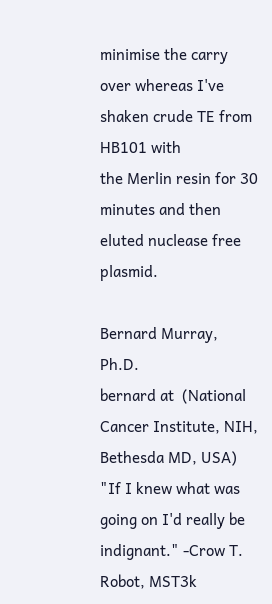minimise the carry over whereas I've shaken crude TE from HB101 with
the Merlin resin for 30 minutes and then eluted nuclease free plasmid.

Bernard Murray, Ph.D.
bernard at  (National Cancer Institute, NIH, Bethesda MD, USA)
"If I knew what was going on I'd really be indignant." -Crow T. Robot, MST3k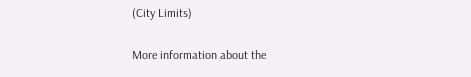(City Limits)

More information about the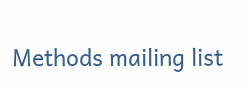Methods mailing list